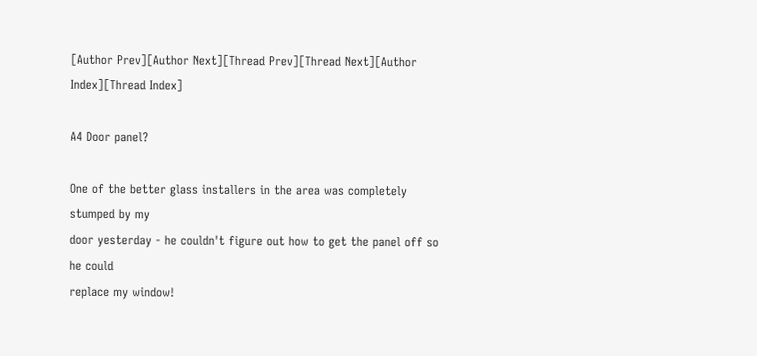[Author Prev][Author Next][Thread Prev][Thread Next][Author Index][Thread Index]

A4 Door panel?

One of the better glass installers in the area was completely stumped by my
door yesterday - he couldn't figure out how to get the panel off so he could
replace my window!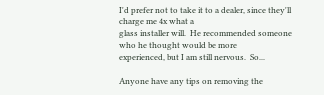I'd prefer not to take it to a dealer, since they'll charge me 4x what a
glass installer will.  He recommended someone who he thought would be more
experienced, but I am still nervous.  So...

Anyone have any tips on removing the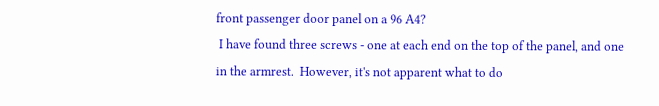front passenger door panel on a 96 A4?
 I have found three screws - one at each end on the top of the panel, and one
in the armrest.  However, it's not apparent what to do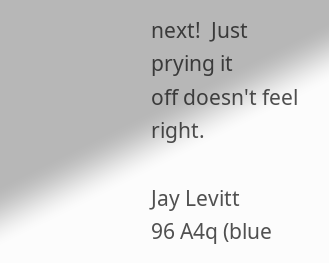next!  Just prying it
off doesn't feel right.

Jay Levitt
96 A4q (blue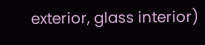exterior, glass interior)